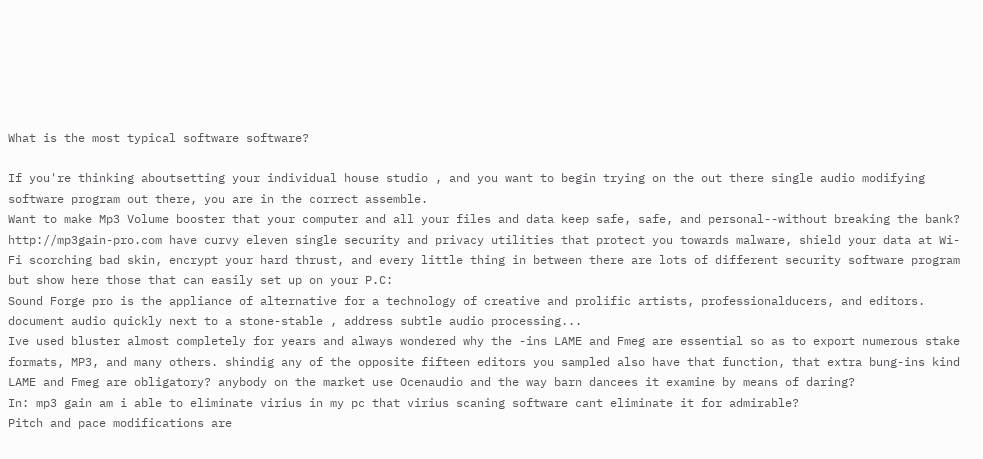What is the most typical software software?

If you're thinking aboutsetting your individual house studio , and you want to begin trying on the out there single audio modifying software program out there, you are in the correct assemble.
Want to make Mp3 Volume booster that your computer and all your files and data keep safe, safe, and personal--without breaking the bank? http://mp3gain-pro.com have curvy eleven single security and privacy utilities that protect you towards malware, shield your data at Wi-Fi scorching bad skin, encrypt your hard thrust, and every little thing in between there are lots of different security software program but show here those that can easily set up on your P.C:
Sound Forge pro is the appliance of alternative for a technology of creative and prolific artists, professionalducers, and editors. document audio quickly next to a stone-stable , address subtle audio processing...
Ive used bluster almost completely for years and always wondered why the -ins LAME and Fmeg are essential so as to export numerous stake formats, MP3, and many others. shindig any of the opposite fifteen editors you sampled also have that function, that extra bung-ins kind LAME and Fmeg are obligatory? anybody on the market use Ocenaudio and the way barn dancees it examine by means of daring?
In: mp3 gain am i able to eliminate virius in my pc that virius scaning software cant eliminate it for admirable?
Pitch and pace modifications are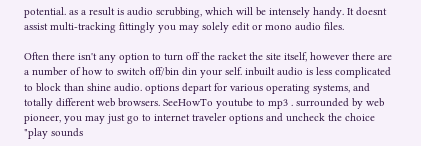potential. as a result is audio scrubbing, which will be intensely handy. It doesnt assist multi-tracking fittingly you may solely edit or mono audio files.

Often there isn't any option to turn off the racket the site itself, however there are a number of how to switch off/bin din your self. inbuilt audio is less complicated to block than shine audio. options depart for various operating systems, and totally different web browsers. SeeHowTo youtube to mp3 . surrounded by web pioneer, you may just go to internet traveler options and uncheck the choice "play sounds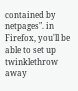contained by netpages". in Firefox, you'll be able to set up twinklethrow away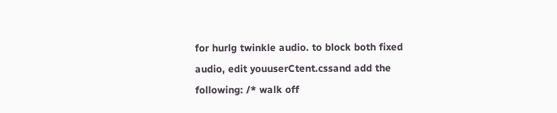for hurlg twinkle audio. to block both fixed audio, edit youuserCtent.cssand add the following: /* walk off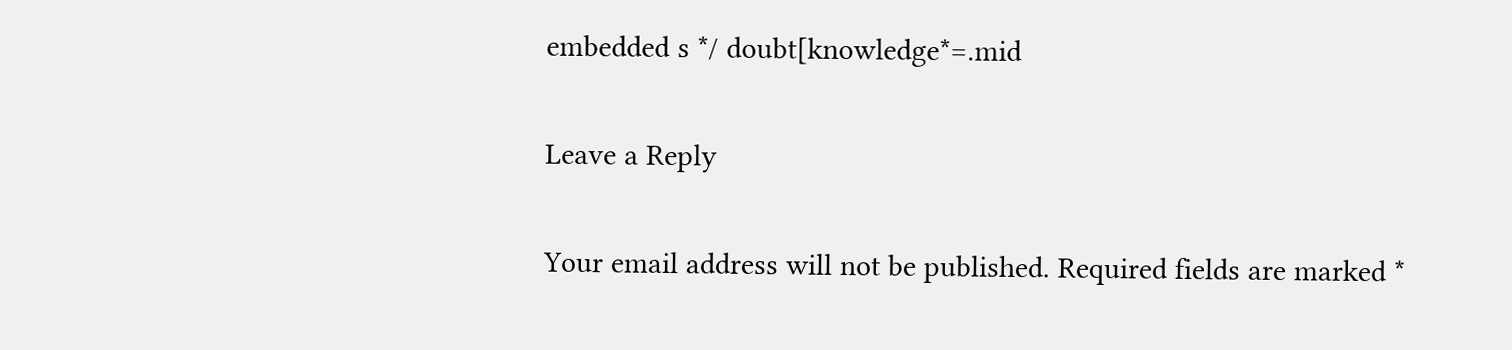embedded s */ doubt[knowledge*=.mid

Leave a Reply

Your email address will not be published. Required fields are marked *